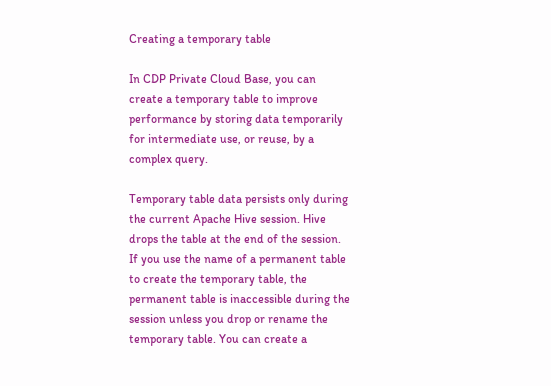Creating a temporary table

In CDP Private Cloud Base, you can create a temporary table to improve performance by storing data temporarily for intermediate use, or reuse, by a complex query.

Temporary table data persists only during the current Apache Hive session. Hive drops the table at the end of the session. If you use the name of a permanent table to create the temporary table, the permanent table is inaccessible during the session unless you drop or rename the temporary table. You can create a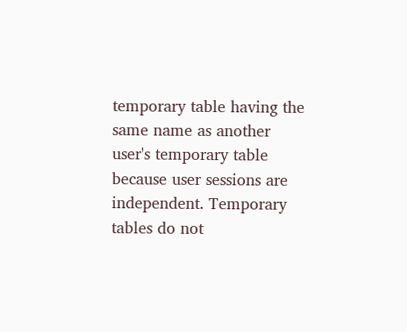temporary table having the same name as another user's temporary table because user sessions are independent. Temporary tables do not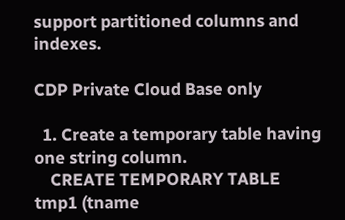support partitioned columns and indexes.

CDP Private Cloud Base only

  1. Create a temporary table having one string column.
    CREATE TEMPORARY TABLE tmp1 (tname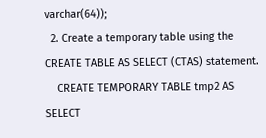varchar(64));
  2. Create a temporary table using the CREATE TABLE AS SELECT (CTAS) statement.
    CREATE TEMPORARY TABLE tmp2 AS SELECT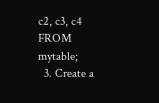c2, c3, c4 FROM mytable;
  3. Create a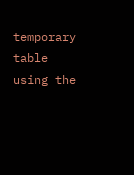temporary table using the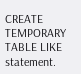CREATE TEMPORARY TABLE LIKE statement.